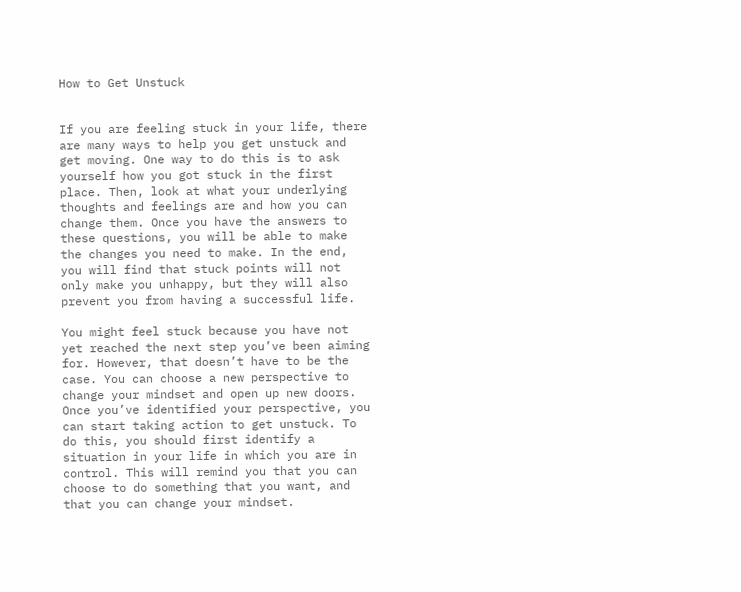How to Get Unstuck


If you are feeling stuck in your life, there are many ways to help you get unstuck and get moving. One way to do this is to ask yourself how you got stuck in the first place. Then, look at what your underlying thoughts and feelings are and how you can change them. Once you have the answers to these questions, you will be able to make the changes you need to make. In the end, you will find that stuck points will not only make you unhappy, but they will also prevent you from having a successful life.

You might feel stuck because you have not yet reached the next step you’ve been aiming for. However, that doesn’t have to be the case. You can choose a new perspective to change your mindset and open up new doors. Once you’ve identified your perspective, you can start taking action to get unstuck. To do this, you should first identify a situation in your life in which you are in control. This will remind you that you can choose to do something that you want, and that you can change your mindset.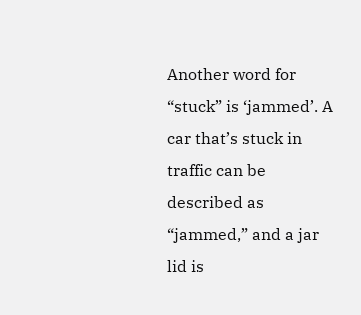Another word for “stuck” is ‘jammed’. A car that’s stuck in traffic can be described as “jammed,” and a jar lid is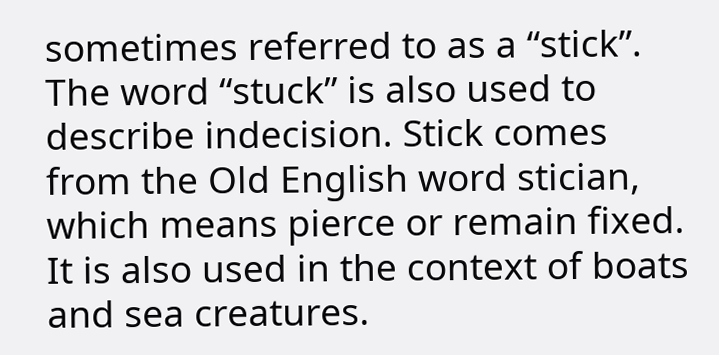sometimes referred to as a “stick”. The word “stuck” is also used to describe indecision. Stick comes from the Old English word stician, which means pierce or remain fixed. It is also used in the context of boats and sea creatures.